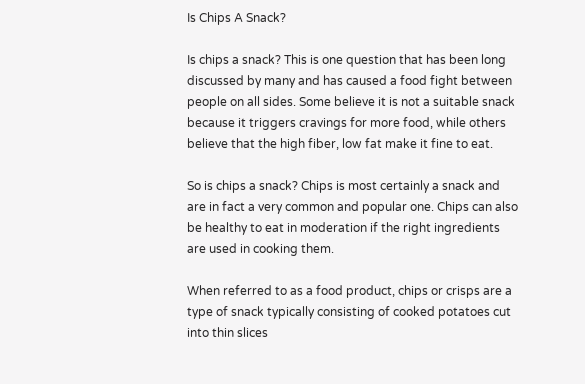Is Chips A Snack?

Is chips a snack? This is one question that has been long discussed by many and has caused a food fight between people on all sides. Some believe it is not a suitable snack because it triggers cravings for more food, while others believe that the high fiber, low fat make it fine to eat.

So is chips a snack? Chips is most certainly a snack and are in fact a very common and popular one. Chips can also be healthy to eat in moderation if the right ingredients are used in cooking them.

When referred to as a food product, chips or crisps are a type of snack typically consisting of cooked potatoes cut into thin slices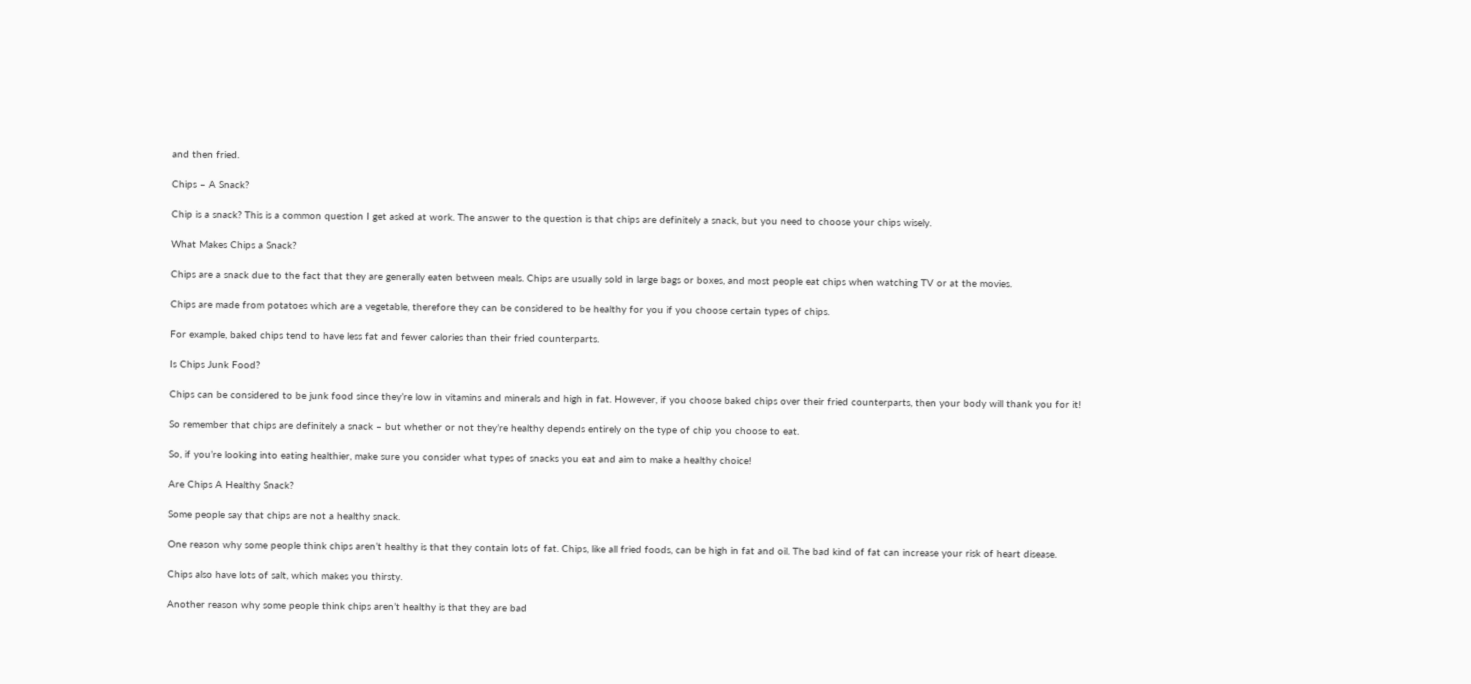and then fried.

Chips – A Snack?

Chip is a snack? This is a common question I get asked at work. The answer to the question is that chips are definitely a snack, but you need to choose your chips wisely.

What Makes Chips a Snack?

Chips are a snack due to the fact that they are generally eaten between meals. Chips are usually sold in large bags or boxes, and most people eat chips when watching TV or at the movies.

Chips are made from potatoes which are a vegetable, therefore they can be considered to be healthy for you if you choose certain types of chips.

For example, baked chips tend to have less fat and fewer calories than their fried counterparts.

Is Chips Junk Food?

Chips can be considered to be junk food since they’re low in vitamins and minerals and high in fat. However, if you choose baked chips over their fried counterparts, then your body will thank you for it!

So remember that chips are definitely a snack – but whether or not they’re healthy depends entirely on the type of chip you choose to eat.

So, if you’re looking into eating healthier, make sure you consider what types of snacks you eat and aim to make a healthy choice!

Are Chips A Healthy Snack?

Some people say that chips are not a healthy snack.

One reason why some people think chips aren’t healthy is that they contain lots of fat. Chips, like all fried foods, can be high in fat and oil. The bad kind of fat can increase your risk of heart disease.

Chips also have lots of salt, which makes you thirsty.

Another reason why some people think chips aren’t healthy is that they are bad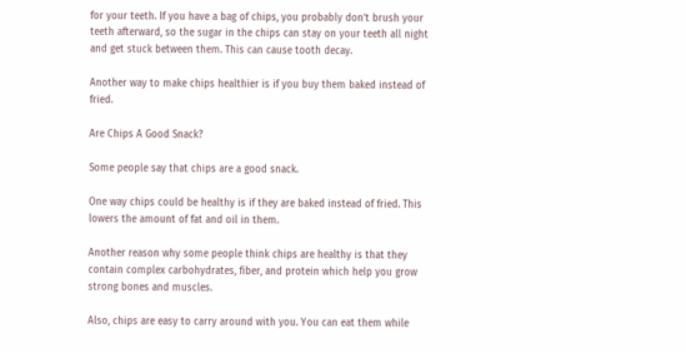for your teeth. If you have a bag of chips, you probably don’t brush your teeth afterward, so the sugar in the chips can stay on your teeth all night and get stuck between them. This can cause tooth decay.

Another way to make chips healthier is if you buy them baked instead of fried.

Are Chips A Good Snack?

Some people say that chips are a good snack.

One way chips could be healthy is if they are baked instead of fried. This lowers the amount of fat and oil in them.

Another reason why some people think chips are healthy is that they contain complex carbohydrates, fiber, and protein which help you grow strong bones and muscles.

Also, chips are easy to carry around with you. You can eat them while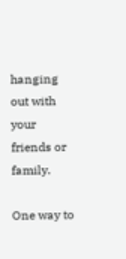hanging out with your friends or family.

One way to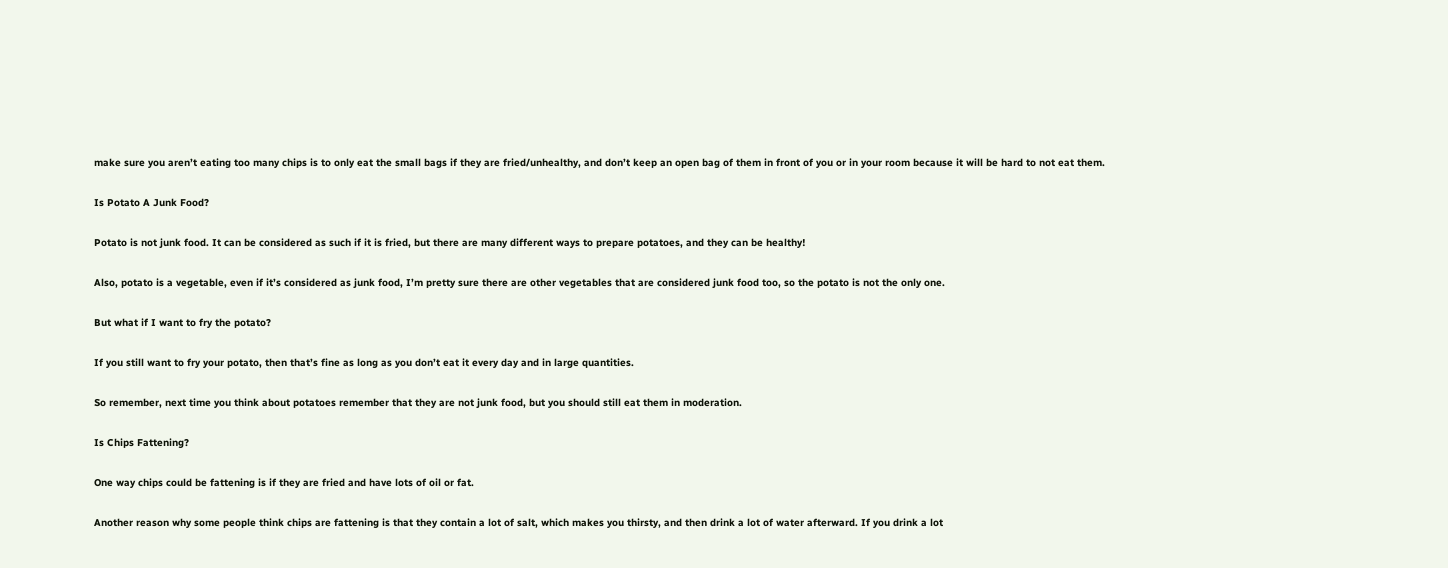make sure you aren’t eating too many chips is to only eat the small bags if they are fried/unhealthy, and don’t keep an open bag of them in front of you or in your room because it will be hard to not eat them.

Is Potato A Junk Food?

Potato is not junk food. It can be considered as such if it is fried, but there are many different ways to prepare potatoes, and they can be healthy!

Also, potato is a vegetable, even if it’s considered as junk food, I’m pretty sure there are other vegetables that are considered junk food too, so the potato is not the only one.

But what if I want to fry the potato?

If you still want to fry your potato, then that’s fine as long as you don’t eat it every day and in large quantities.

So remember, next time you think about potatoes remember that they are not junk food, but you should still eat them in moderation.

Is Chips Fattening?

One way chips could be fattening is if they are fried and have lots of oil or fat.

Another reason why some people think chips are fattening is that they contain a lot of salt, which makes you thirsty, and then drink a lot of water afterward. If you drink a lot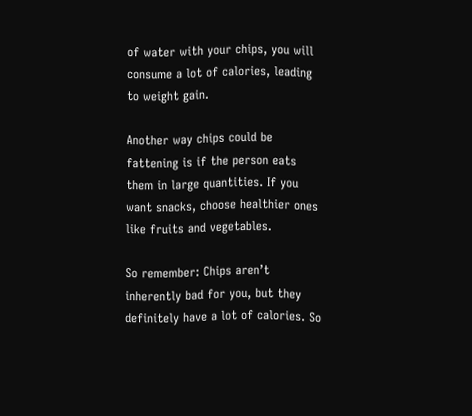of water with your chips, you will consume a lot of calories, leading to weight gain.

Another way chips could be fattening is if the person eats them in large quantities. If you want snacks, choose healthier ones like fruits and vegetables.

So remember: Chips aren’t inherently bad for you, but they definitely have a lot of calories. So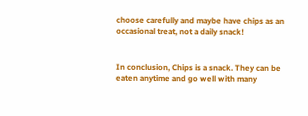choose carefully and maybe have chips as an occasional treat, not a daily snack!


In conclusion, Chips is a snack. They can be eaten anytime and go well with many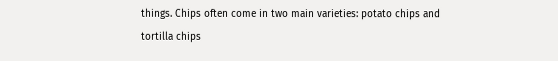things. Chips often come in two main varieties: potato chips and tortilla chips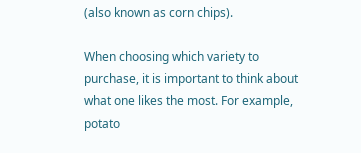(also known as corn chips).

When choosing which variety to purchase, it is important to think about what one likes the most. For example, potato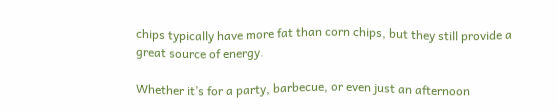chips typically have more fat than corn chips, but they still provide a great source of energy.

Whether it’s for a party, barbecue, or even just an afternoon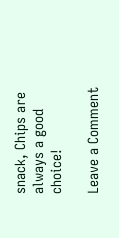snack, Chips are always a good choice!

Leave a Comment